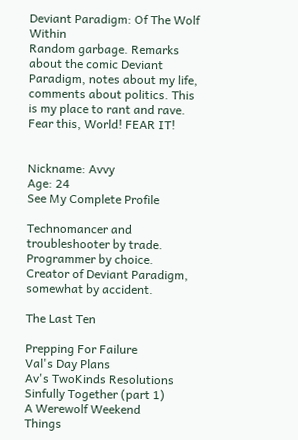Deviant Paradigm: Of The Wolf Within
Random garbage. Remarks about the comic Deviant Paradigm, notes about my life, comments about politics. This is my place to rant and rave. Fear this, World! FEAR IT!


Nickname: Avvy
Age: 24
See My Complete Profile

Technomancer and troubleshooter by trade. Programmer by choice. Creator of Deviant Paradigm, somewhat by accident.

The Last Ten

Prepping For Failure
Val's Day Plans
Av's TwoKinds Resolutions
Sinfully Together (part 1)
A Werewolf Weekend
Things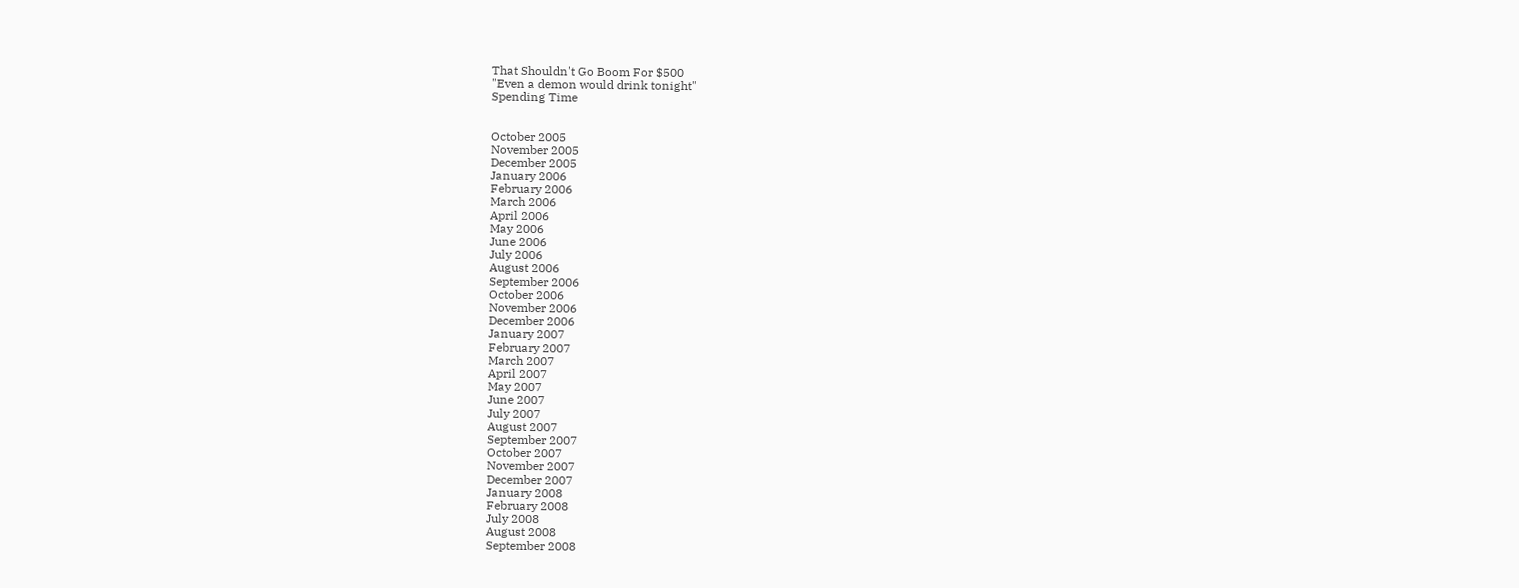That Shouldn't Go Boom For $500
"Even a demon would drink tonight"
Spending Time


October 2005
November 2005
December 2005
January 2006
February 2006
March 2006
April 2006
May 2006
June 2006
July 2006
August 2006
September 2006
October 2006
November 2006
December 2006
January 2007
February 2007
March 2007
April 2007
May 2007
June 2007
July 2007
August 2007
September 2007
October 2007
November 2007
December 2007
January 2008
February 2008
July 2008
August 2008
September 2008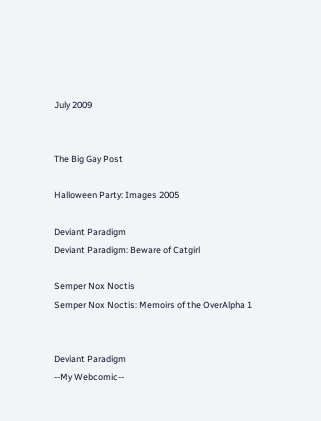July 2009


The Big Gay Post

Halloween Party: Images 2005

Deviant Paradigm
Deviant Paradigm: Beware of Catgirl

Semper Nox Noctis
Semper Nox Noctis: Memoirs of the OverAlpha 1


Deviant Paradigm
--My Webcomic--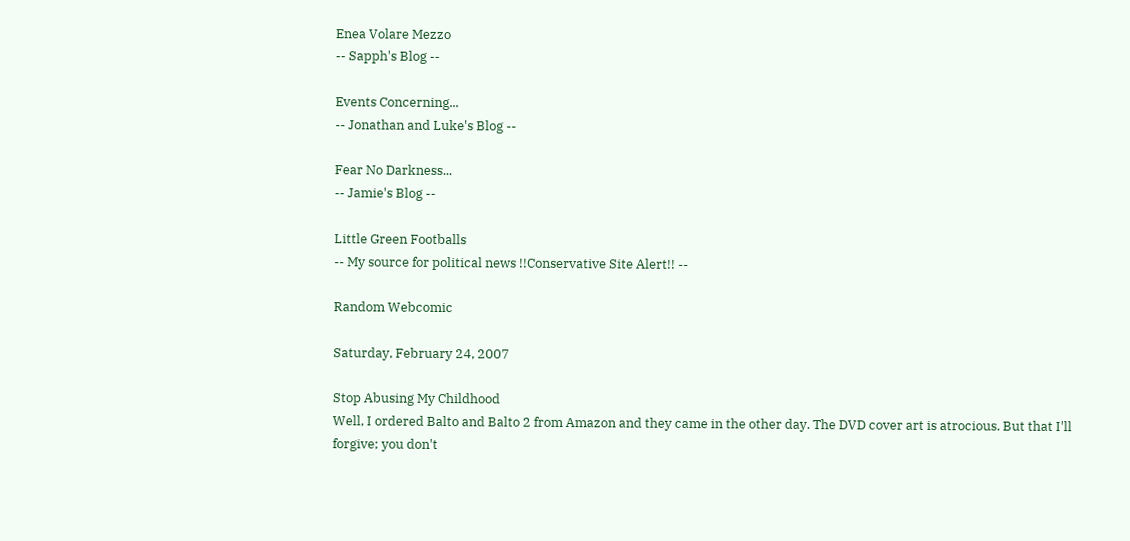Enea Volare Mezzo
-- Sapph's Blog --

Events Concerning...
-- Jonathan and Luke's Blog --

Fear No Darkness...
-- Jamie's Blog --

Little Green Footballs
-- My source for political news !!Conservative Site Alert!! --

Random Webcomic

Saturday, February 24, 2007

Stop Abusing My Childhood
Well, I ordered Balto and Balto 2 from Amazon and they came in the other day. The DVD cover art is atrocious. But that I'll forgive; you don't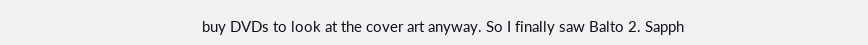buy DVDs to look at the cover art anyway. So I finally saw Balto 2. Sapph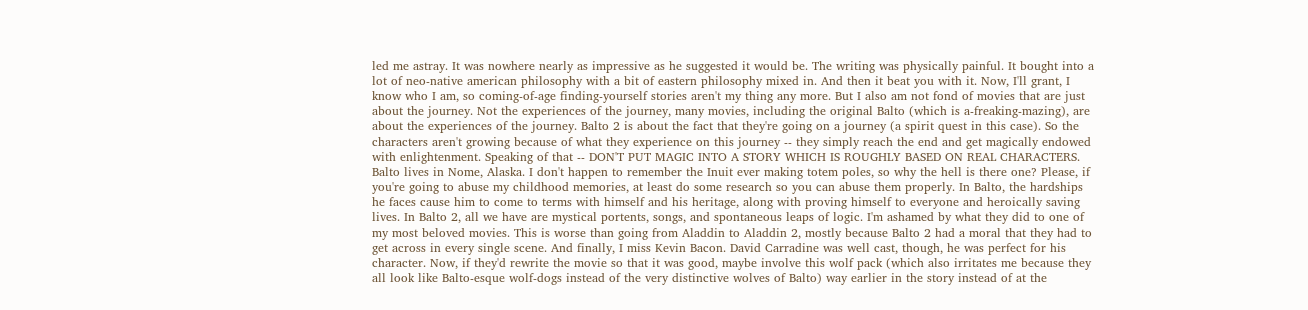led me astray. It was nowhere nearly as impressive as he suggested it would be. The writing was physically painful. It bought into a lot of neo-native american philosophy with a bit of eastern philosophy mixed in. And then it beat you with it. Now, I'll grant, I know who I am, so coming-of-age finding-yourself stories aren't my thing any more. But I also am not fond of movies that are just about the journey. Not the experiences of the journey, many movies, including the original Balto (which is a-freaking-mazing), are about the experiences of the journey. Balto 2 is about the fact that they're going on a journey (a spirit quest in this case). So the characters aren't growing because of what they experience on this journey -- they simply reach the end and get magically endowed with enlightenment. Speaking of that -- DON'T PUT MAGIC INTO A STORY WHICH IS ROUGHLY BASED ON REAL CHARACTERS. Balto lives in Nome, Alaska. I don't happen to remember the Inuit ever making totem poles, so why the hell is there one? Please, if you're going to abuse my childhood memories, at least do some research so you can abuse them properly. In Balto, the hardships he faces cause him to come to terms with himself and his heritage, along with proving himself to everyone and heroically saving lives. In Balto 2, all we have are mystical portents, songs, and spontaneous leaps of logic. I'm ashamed by what they did to one of my most beloved movies. This is worse than going from Aladdin to Aladdin 2, mostly because Balto 2 had a moral that they had to get across in every single scene. And finally, I miss Kevin Bacon. David Carradine was well cast, though, he was perfect for his character. Now, if they'd rewrite the movie so that it was good, maybe involve this wolf pack (which also irritates me because they all look like Balto-esque wolf-dogs instead of the very distinctive wolves of Balto) way earlier in the story instead of at the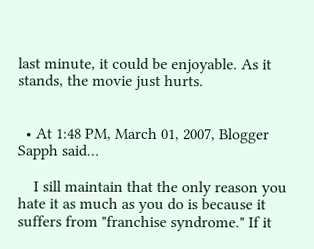last minute, it could be enjoyable. As it stands, the movie just hurts.


  • At 1:48 PM, March 01, 2007, Blogger Sapph said…

    I sill maintain that the only reason you hate it as much as you do is because it suffers from "franchise syndrome." If it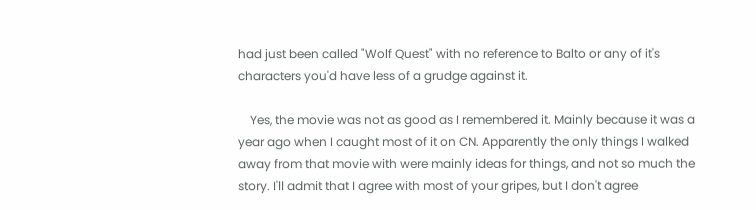had just been called "Wolf Quest" with no reference to Balto or any of it's characters you'd have less of a grudge against it.

    Yes, the movie was not as good as I remembered it. Mainly because it was a year ago when I caught most of it on CN. Apparently the only things I walked away from that movie with were mainly ideas for things, and not so much the story. I'll admit that I agree with most of your gripes, but I don't agree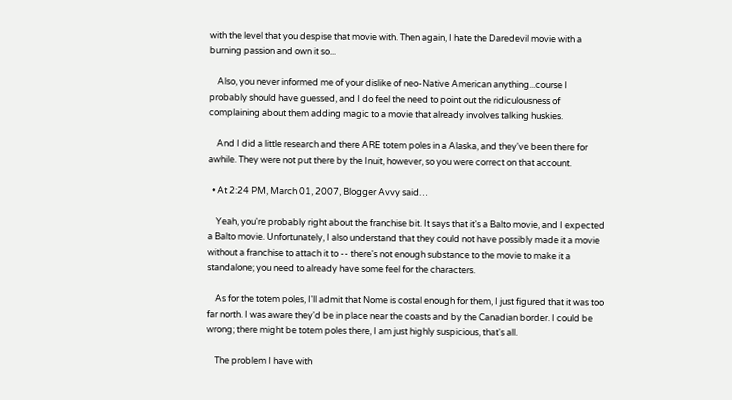with the level that you despise that movie with. Then again, I hate the Daredevil movie with a burning passion and own it so...

    Also, you never informed me of your dislike of neo-Native American anything...course I probably should have guessed, and I do feel the need to point out the ridiculousness of complaining about them adding magic to a movie that already involves talking huskies.

    And I did a little research and there ARE totem poles in a Alaska, and they've been there for awhile. They were not put there by the Inuit, however, so you were correct on that account.

  • At 2:24 PM, March 01, 2007, Blogger Avvy said…

    Yeah, you're probably right about the franchise bit. It says that it's a Balto movie, and I expected a Balto movie. Unfortunately, I also understand that they could not have possibly made it a movie without a franchise to attach it to -- there's not enough substance to the movie to make it a standalone; you need to already have some feel for the characters.

    As for the totem poles, I'll admit that Nome is costal enough for them, I just figured that it was too far north. I was aware they'd be in place near the coasts and by the Canadian border. I could be wrong; there might be totem poles there, I am just highly suspicious, that's all.

    The problem I have with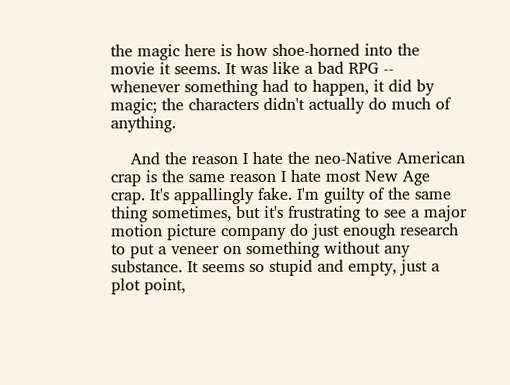the magic here is how shoe-horned into the movie it seems. It was like a bad RPG -- whenever something had to happen, it did by magic; the characters didn't actually do much of anything.

    And the reason I hate the neo-Native American crap is the same reason I hate most New Age crap. It's appallingly fake. I'm guilty of the same thing sometimes, but it's frustrating to see a major motion picture company do just enough research to put a veneer on something without any substance. It seems so stupid and empty, just a plot point,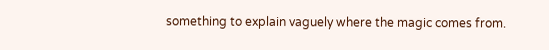something to explain vaguely where the magic comes from.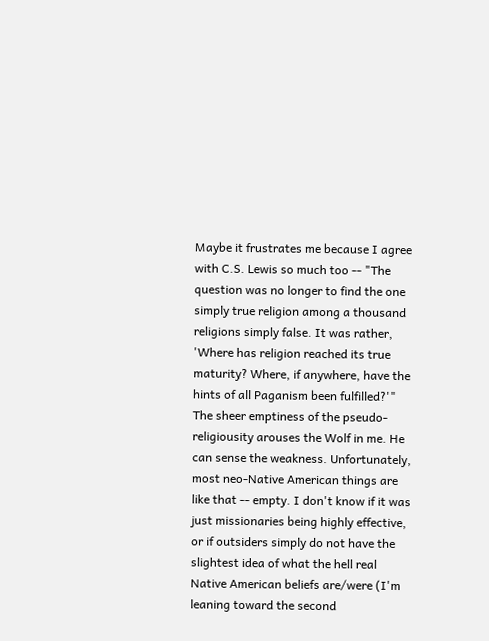Maybe it frustrates me because I agree with C.S. Lewis so much too -- "The question was no longer to find the one simply true religion among a thousand religions simply false. It was rather, 'Where has religion reached its true maturity? Where, if anywhere, have the hints of all Paganism been fulfilled?'" The sheer emptiness of the pseudo-religiousity arouses the Wolf in me. He can sense the weakness. Unfortunately, most neo-Native American things are like that -- empty. I don't know if it was just missionaries being highly effective, or if outsiders simply do not have the slightest idea of what the hell real Native American beliefs are/were (I'm leaning toward the second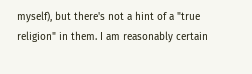myself), but there's not a hint of a "true religion" in them. I am reasonably certain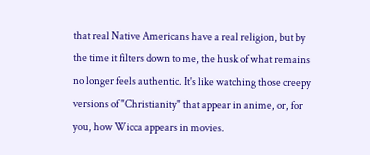that real Native Americans have a real religion, but by the time it filters down to me, the husk of what remains no longer feels authentic. It's like watching those creepy versions of "Christianity" that appear in anime, or, for you, how Wicca appears in movies.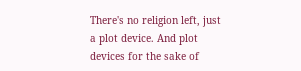There's no religion left, just a plot device. And plot devices for the sake of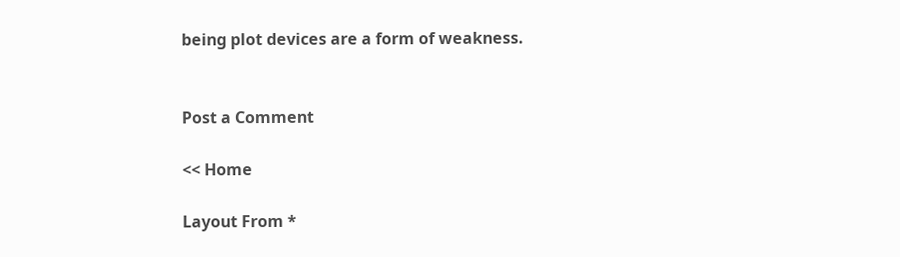being plot devices are a form of weakness.


Post a Comment

<< Home

Layout From *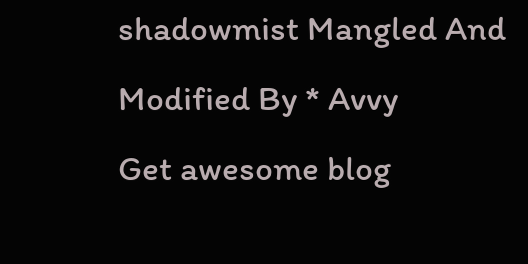shadowmist Mangled And Modified By * Avvy
Get awesome blog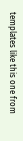templates like this one from